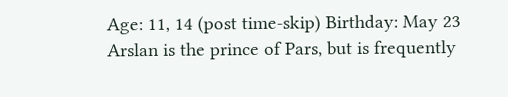Age: 11, 14 (post time-skip) Birthday: May 23 Arslan is the prince of Pars, but is frequently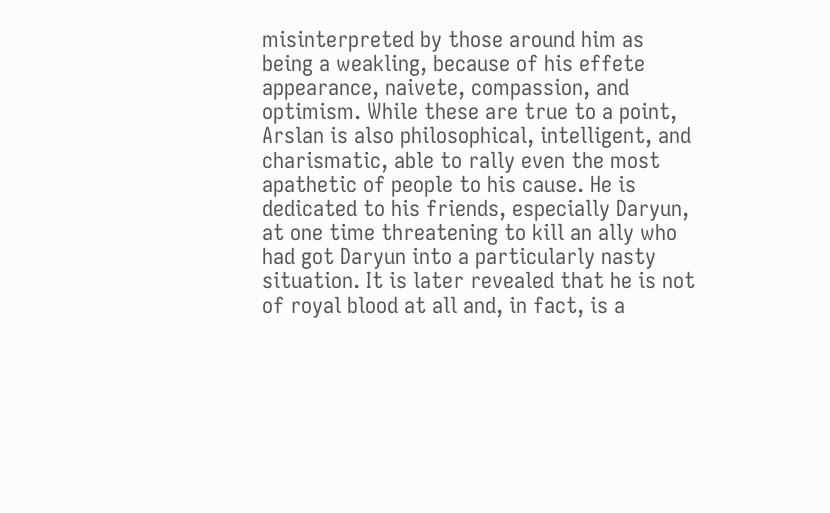misinterpreted by those around him as being a weakling, because of his effete appearance, naivete, compassion, and optimism. While these are true to a point, Arslan is also philosophical, intelligent, and charismatic, able to rally even the most apathetic of people to his cause. He is dedicated to his friends, especially Daryun, at one time threatening to kill an ally who had got Daryun into a particularly nasty situation. It is later revealed that he is not of royal blood at all and, in fact, is a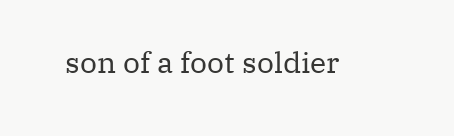son of a foot soldier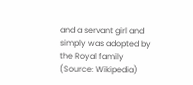and a servant girl and simply was adopted by the Royal family (Source: Wikipedia)